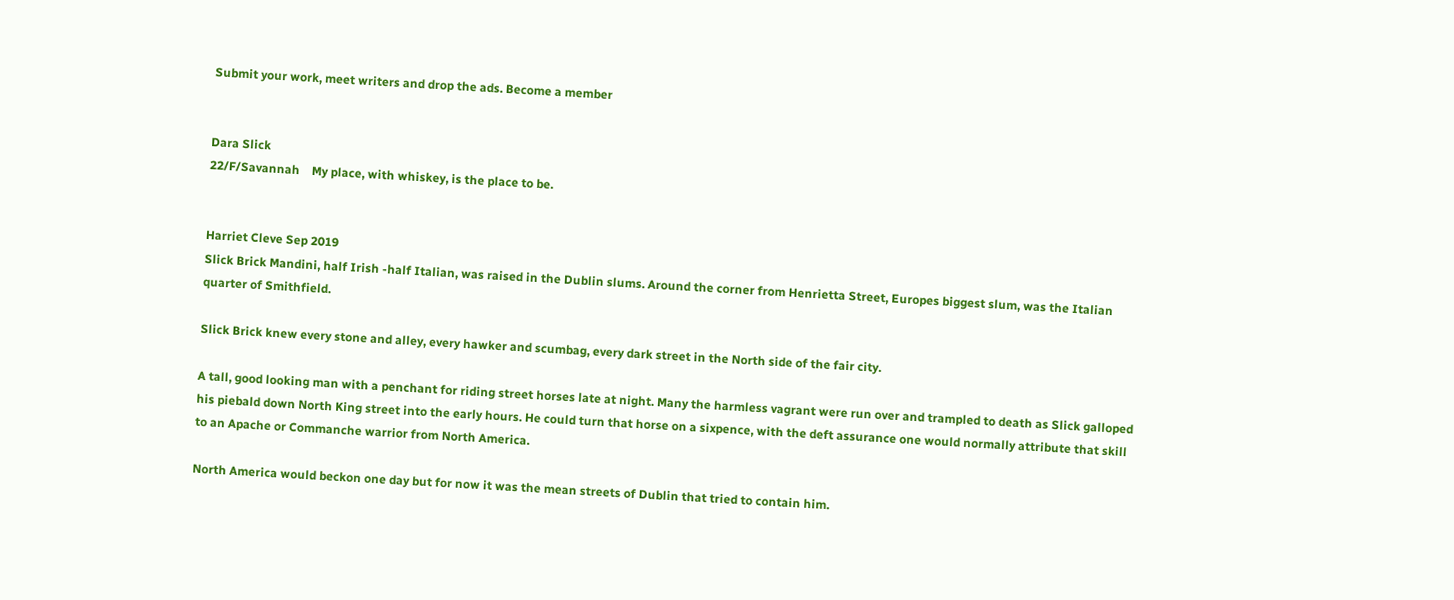Submit your work, meet writers and drop the ads. Become a member


Dara Slick
22/F/Savannah    My place, with whiskey, is the place to be.


Harriet Cleve Sep 2019
Slick Brick Mandini, half Irish -half Italian, was raised in the Dublin slums. Around the corner from Henrietta Street, Europes biggest slum, was the Italian quarter of Smithfield.

Slick Brick knew every stone and alley, every hawker and scumbag, every dark street in the North side of the fair city.

A tall, good looking man with a penchant for riding street horses late at night. Many the harmless vagrant were run over and trampled to death as Slick galloped his piebald down North King street into the early hours. He could turn that horse on a sixpence, with the deft assurance one would normally attribute that skill to an Apache or Commanche warrior from North America.

North America would beckon one day but for now it was the mean streets of Dublin that tried to contain him.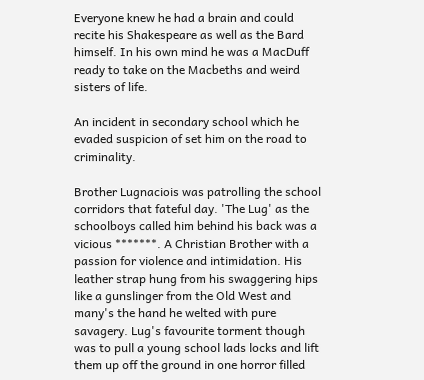Everyone knew he had a brain and could recite his Shakespeare as well as the Bard himself. In his own mind he was a MacDuff ready to take on the Macbeths and weird sisters of life.

An incident in secondary school which he evaded suspicion of set him on the road to criminality.

Brother Lugnaciois was patrolling the school corridors that fateful day. 'The Lug' as the schoolboys called him behind his back was a vicious *******. A Christian Brother with a passion for violence and intimidation. His leather strap hung from his swaggering hips like a gunslinger from the Old West and many's the hand he welted with pure savagery. Lug's favourite torment though was to pull a young school lads locks and lift them up off the ground in one horror filled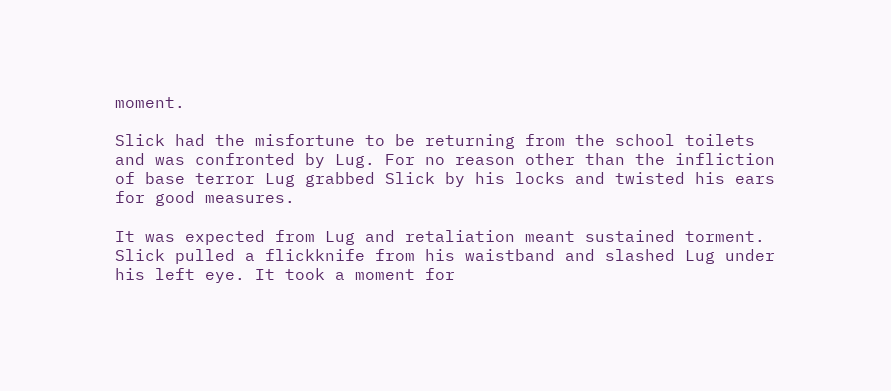moment.

Slick had the misfortune to be returning from the school toilets and was confronted by Lug. For no reason other than the infliction of base terror Lug grabbed Slick by his locks and twisted his ears for good measures.

It was expected from Lug and retaliation meant sustained torment.
Slick pulled a flickknife from his waistband and slashed Lug under his left eye. It took a moment for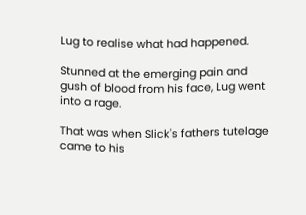Lug to realise what had happened.

Stunned at the emerging pain and gush of blood from his face, Lug went into a rage.

That was when Slick's fathers tutelage came to his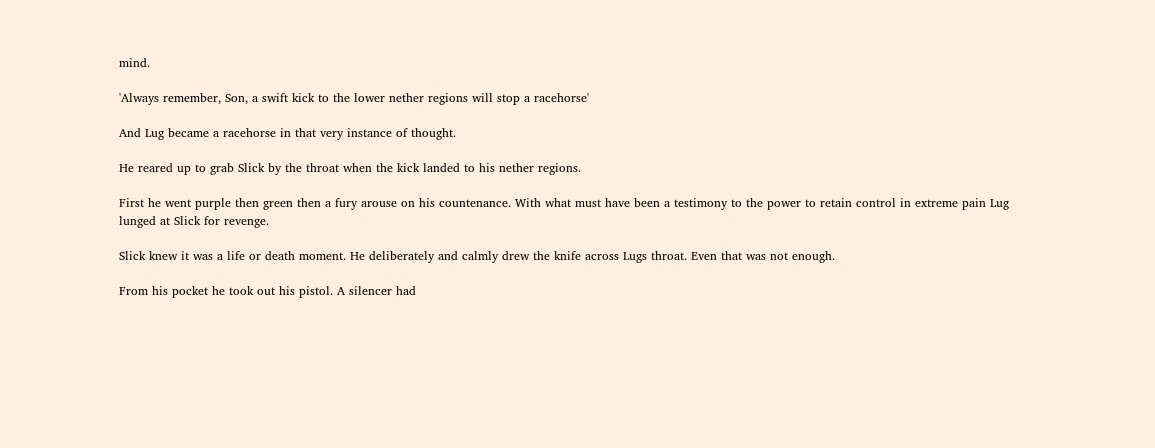mind.

'Always remember, Son, a swift kick to the lower nether regions will stop a racehorse'

And Lug became a racehorse in that very instance of thought.

He reared up to grab Slick by the throat when the kick landed to his nether regions.

First he went purple then green then a fury arouse on his countenance. With what must have been a testimony to the power to retain control in extreme pain Lug lunged at Slick for revenge.

Slick knew it was a life or death moment. He deliberately and calmly drew the knife across Lugs throat. Even that was not enough.

From his pocket he took out his pistol. A silencer had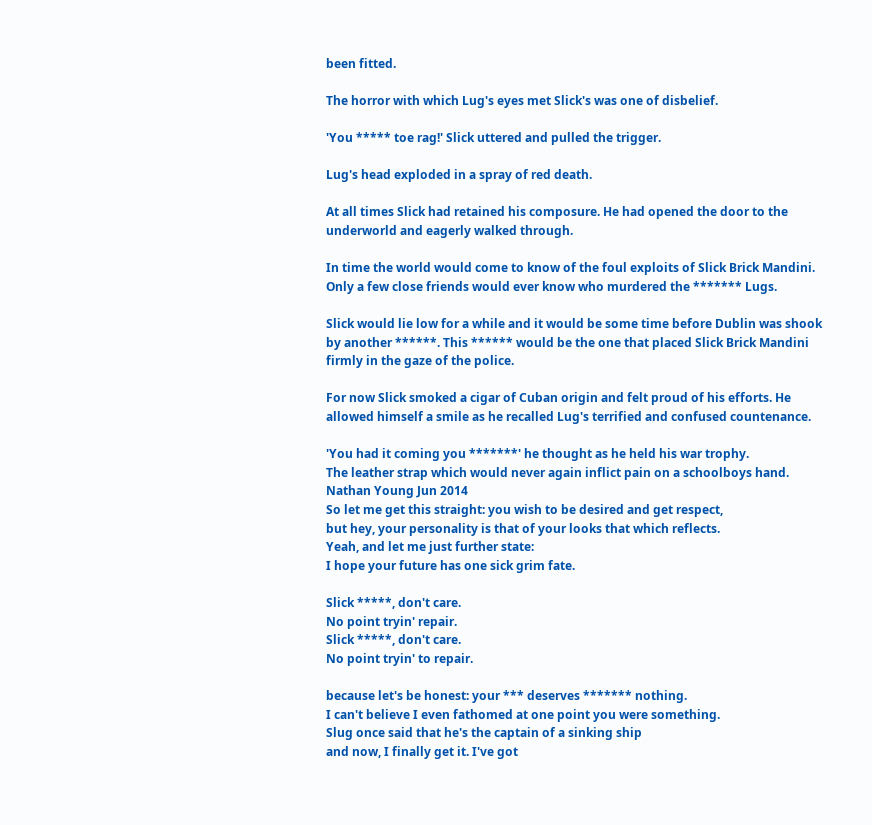been fitted.

The horror with which Lug's eyes met Slick's was one of disbelief.

'You ***** toe rag!' Slick uttered and pulled the trigger.

Lug's head exploded in a spray of red death.

At all times Slick had retained his composure. He had opened the door to the underworld and eagerly walked through.

In time the world would come to know of the foul exploits of Slick Brick Mandini. Only a few close friends would ever know who murdered the ******* Lugs.

Slick would lie low for a while and it would be some time before Dublin was shook by another ******. This ****** would be the one that placed Slick Brick Mandini firmly in the gaze of the police.

For now Slick smoked a cigar of Cuban origin and felt proud of his efforts. He allowed himself a smile as he recalled Lug's terrified and confused countenance.

'You had it coming you *******' he thought as he held his war trophy.
The leather strap which would never again inflict pain on a schoolboys hand.
Nathan Young Jun 2014
So let me get this straight: you wish to be desired and get respect,
but hey, your personality is that of your looks that which reflects.
Yeah, and let me just further state:
I hope your future has one sick grim fate.

Slick *****, don't care.
No point tryin' repair.
Slick *****, don't care.
No point tryin' to repair.

because let's be honest: your *** deserves ******* nothing.
I can't believe I even fathomed at one point you were something.
Slug once said that he's the captain of a sinking ship
and now, I finally get it. I've got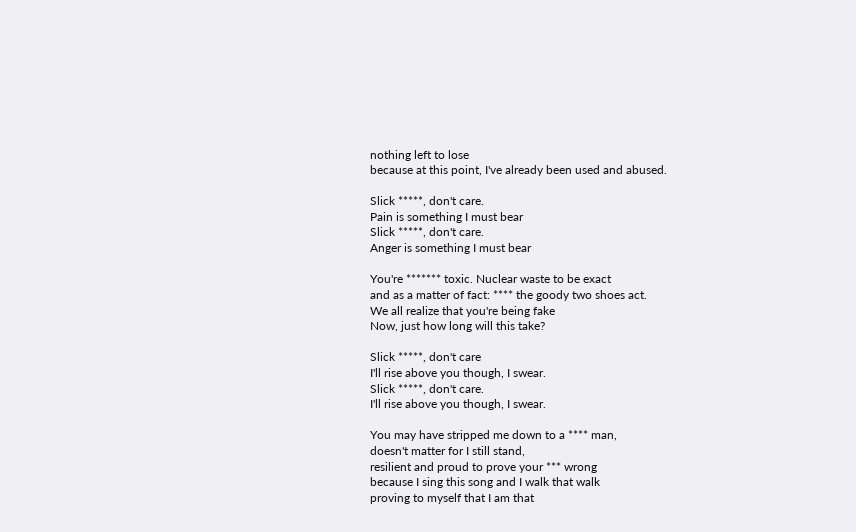nothing left to lose
because at this point, I've already been used and abused.

Slick *****, don't care.
Pain is something I must bear
Slick *****, don't care.
Anger is something I must bear

You're ******* toxic. Nuclear waste to be exact
and as a matter of fact: **** the goody two shoes act.
We all realize that you're being fake
Now, just how long will this take?

Slick *****, don't care
I'll rise above you though, I swear.
Slick *****, don't care.
I'll rise above you though, I swear.

You may have stripped me down to a **** man,
doesn't matter for I still stand,
resilient and proud to prove your *** wrong
because I sing this song and I walk that walk
proving to myself that I am that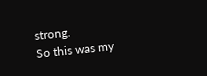strong.
So this was my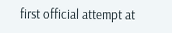first official attempt at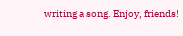writing a song. Enjoy, friends!